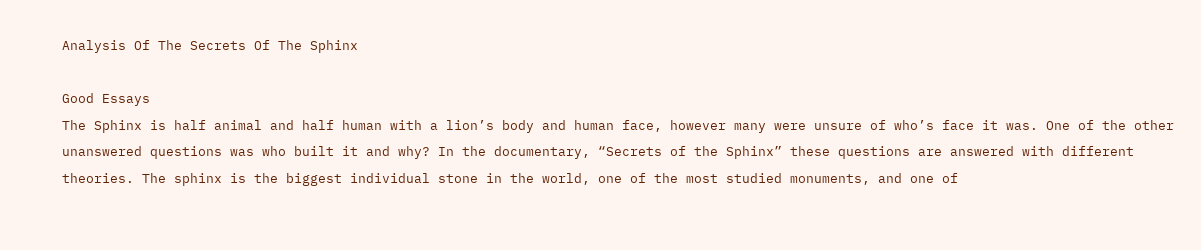Analysis Of The Secrets Of The Sphinx

Good Essays
The Sphinx is half animal and half human with a lion’s body and human face, however many were unsure of who’s face it was. One of the other unanswered questions was who built it and why? In the documentary, “Secrets of the Sphinx” these questions are answered with different theories. The sphinx is the biggest individual stone in the world, one of the most studied monuments, and one of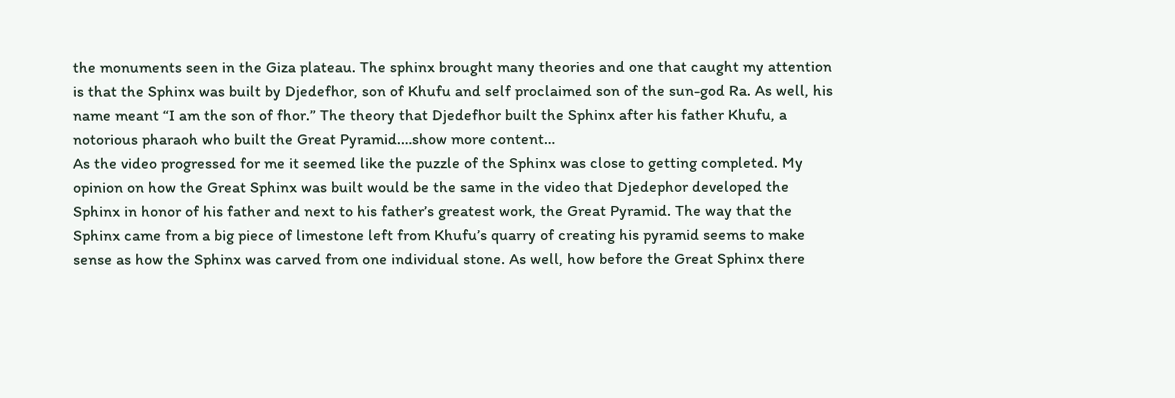the monuments seen in the Giza plateau. The sphinx brought many theories and one that caught my attention is that the Sphinx was built by Djedefhor, son of Khufu and self proclaimed son of the sun-god Ra. As well, his name meant “I am the son of fhor.” The theory that Djedefhor built the Sphinx after his father Khufu, a notorious pharaoh who built the Great Pyramid.…show more content…
As the video progressed for me it seemed like the puzzle of the Sphinx was close to getting completed. My opinion on how the Great Sphinx was built would be the same in the video that Djedephor developed the Sphinx in honor of his father and next to his father’s greatest work, the Great Pyramid. The way that the Sphinx came from a big piece of limestone left from Khufu’s quarry of creating his pyramid seems to make sense as how the Sphinx was carved from one individual stone. As well, how before the Great Sphinx there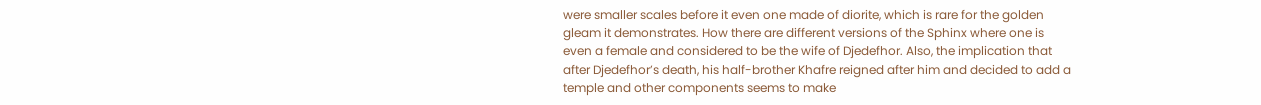were smaller scales before it even one made of diorite, which is rare for the golden gleam it demonstrates. How there are different versions of the Sphinx where one is even a female and considered to be the wife of Djedefhor. Also, the implication that after Djedefhor’s death, his half-brother Khafre reigned after him and decided to add a temple and other components seems to make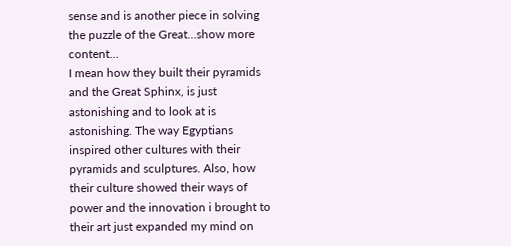sense and is another piece in solving the puzzle of the Great…show more content…
I mean how they built their pyramids and the Great Sphinx, is just astonishing and to look at is astonishing. The way Egyptians inspired other cultures with their pyramids and sculptures. Also, how their culture showed their ways of power and the innovation i brought to their art just expanded my mind on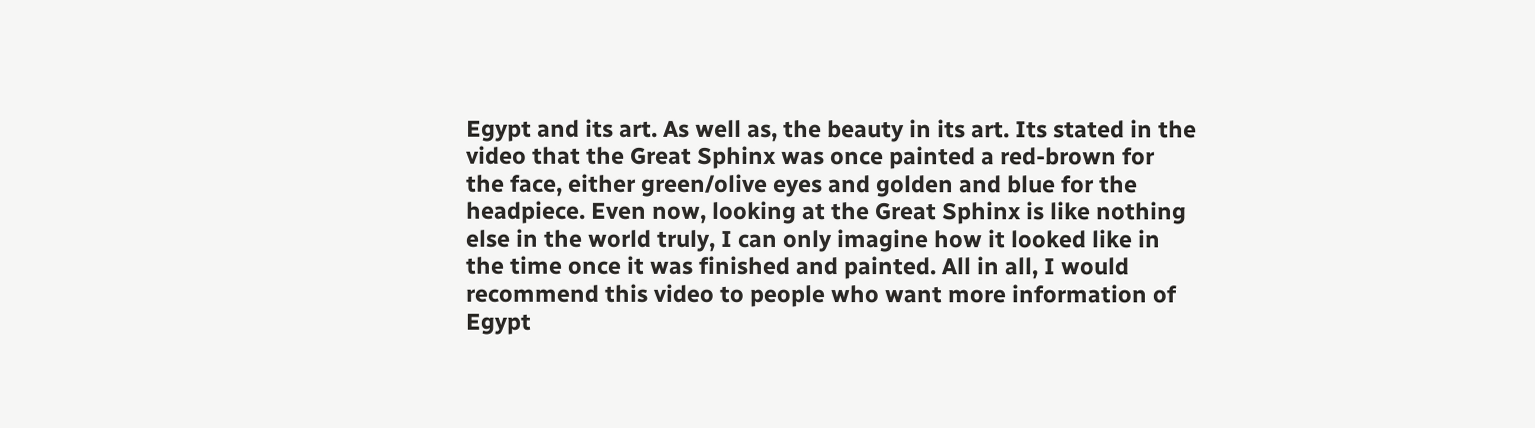Egypt and its art. As well as, the beauty in its art. Its stated in the video that the Great Sphinx was once painted a red-brown for the face, either green/olive eyes and golden and blue for the headpiece. Even now, looking at the Great Sphinx is like nothing else in the world truly, I can only imagine how it looked like in the time once it was finished and painted. All in all, I would recommend this video to people who want more information of Egypt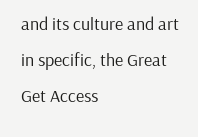and its culture and art in specific, the Great
Get Access